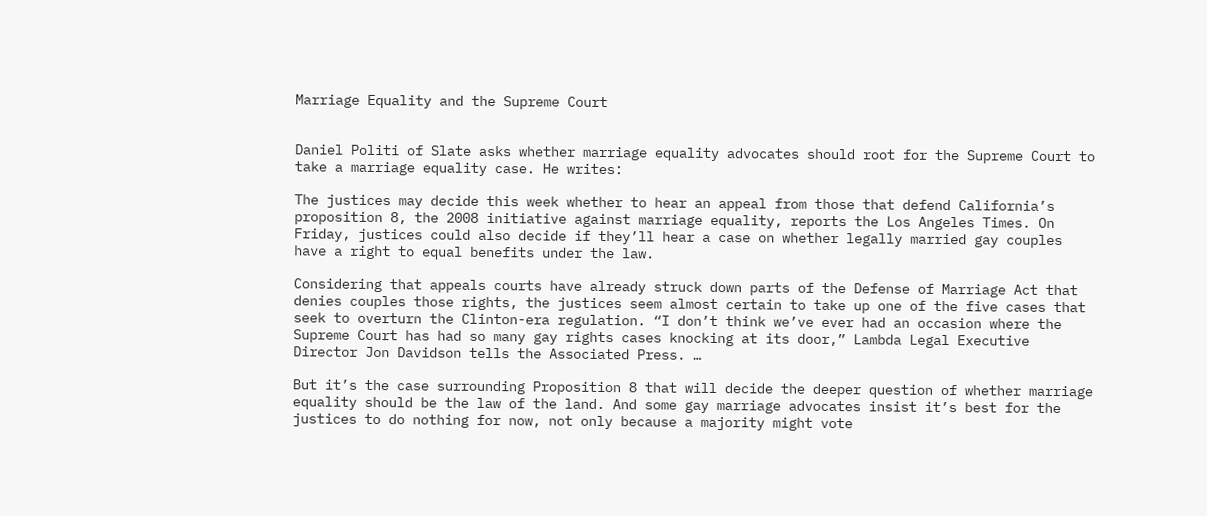Marriage Equality and the Supreme Court


Daniel Politi of Slate asks whether marriage equality advocates should root for the Supreme Court to take a marriage equality case. He writes:

The justices may decide this week whether to hear an appeal from those that defend California’s proposition 8, the 2008 initiative against marriage equality, reports the Los Angeles Times. On Friday, justices could also decide if they’ll hear a case on whether legally married gay couples have a right to equal benefits under the law.

Considering that appeals courts have already struck down parts of the Defense of Marriage Act that denies couples those rights, the justices seem almost certain to take up one of the five cases that seek to overturn the Clinton-era regulation. “I don’t think we’ve ever had an occasion where the Supreme Court has had so many gay rights cases knocking at its door,” Lambda Legal Executive Director Jon Davidson tells the Associated Press. …

But it’s the case surrounding Proposition 8 that will decide the deeper question of whether marriage equality should be the law of the land. And some gay marriage advocates insist it’s best for the justices to do nothing for now, not only because a majority might vote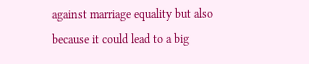against marriage equality but also because it could lead to a big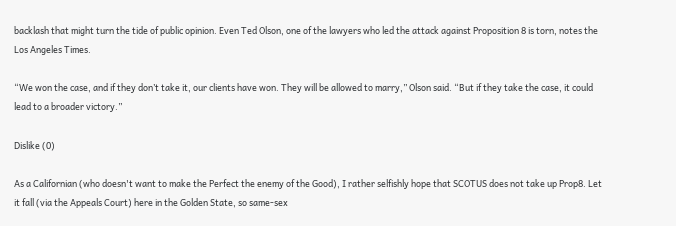backlash that might turn the tide of public opinion. Even Ted Olson, one of the lawyers who led the attack against Proposition 8 is torn, notes the Los Angeles Times.

“We won the case, and if they don’t take it, our clients have won. They will be allowed to marry,” Olson said. “But if they take the case, it could lead to a broader victory.”

Dislike (0)

As a Californian (who doesn't want to make the Perfect the enemy of the Good), I rather selfishly hope that SCOTUS does not take up Prop8. Let it fall (via the Appeals Court) here in the Golden State, so same-sex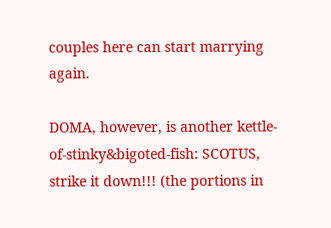couples here can start marrying again.

DOMA, however, is another kettle-of-stinky&bigoted-fish: SCOTUS, strike it down!!! (the portions in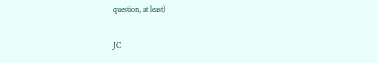question, at least)

JC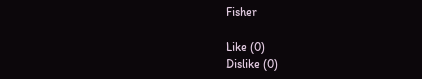Fisher

Like (0)
Dislike (0)